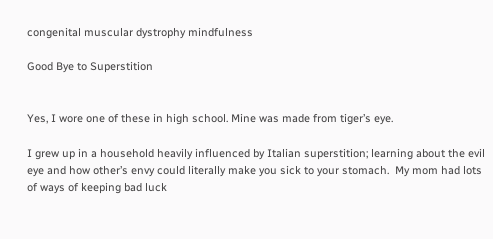congenital muscular dystrophy mindfulness

Good Bye to Superstition


Yes, I wore one of these in high school. Mine was made from tiger’s eye.

I grew up in a household heavily influenced by Italian superstition; learning about the evil eye and how other’s envy could literally make you sick to your stomach.  My mom had lots of ways of keeping bad luck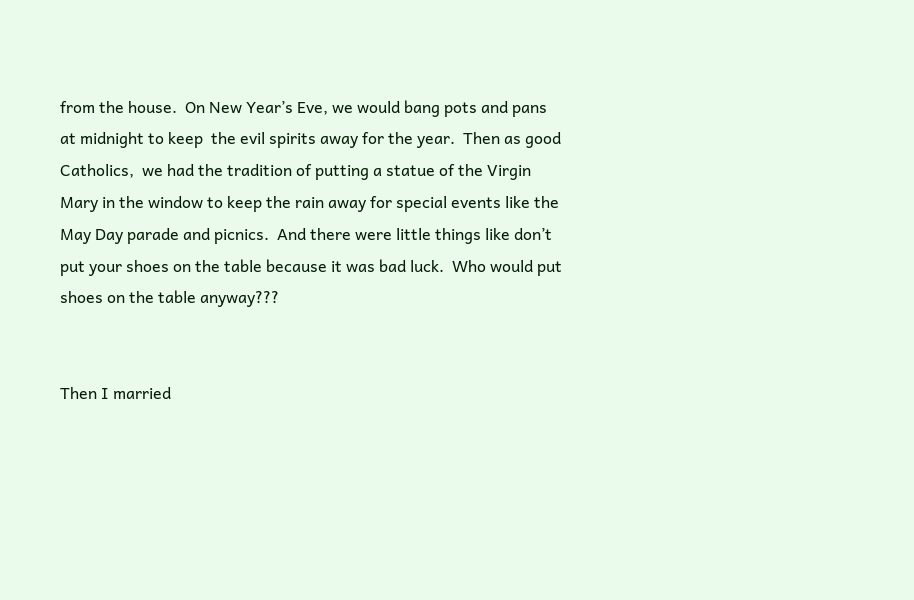from the house.  On New Year’s Eve, we would bang pots and pans at midnight to keep  the evil spirits away for the year.  Then as good Catholics,  we had the tradition of putting a statue of the Virgin Mary in the window to keep the rain away for special events like the May Day parade and picnics.  And there were little things like don’t put your shoes on the table because it was bad luck.  Who would put shoes on the table anyway???


Then I married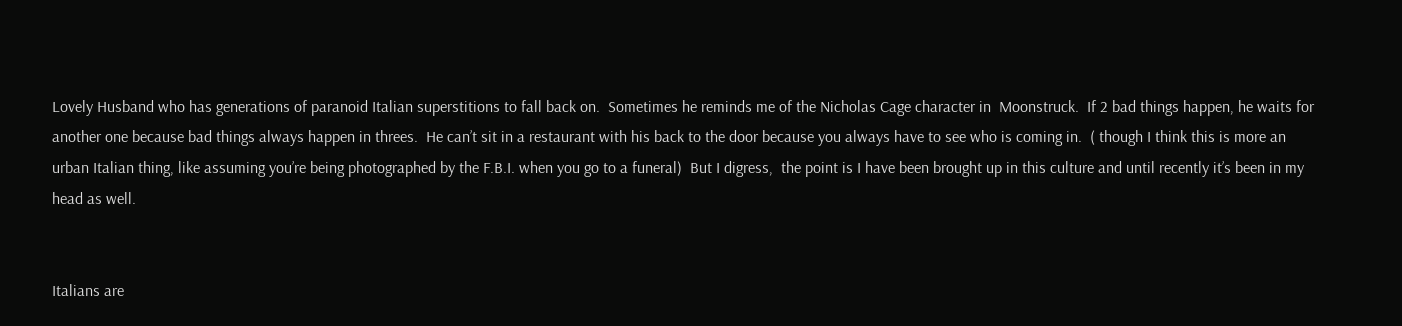Lovely Husband who has generations of paranoid Italian superstitions to fall back on.  Sometimes he reminds me of the Nicholas Cage character in  Moonstruck.  If 2 bad things happen, he waits for another one because bad things always happen in threes.  He can’t sit in a restaurant with his back to the door because you always have to see who is coming in.  ( though I think this is more an urban Italian thing, like assuming you’re being photographed by the F.B.I. when you go to a funeral)  But I digress,  the point is I have been brought up in this culture and until recently it’s been in my head as well.


Italians are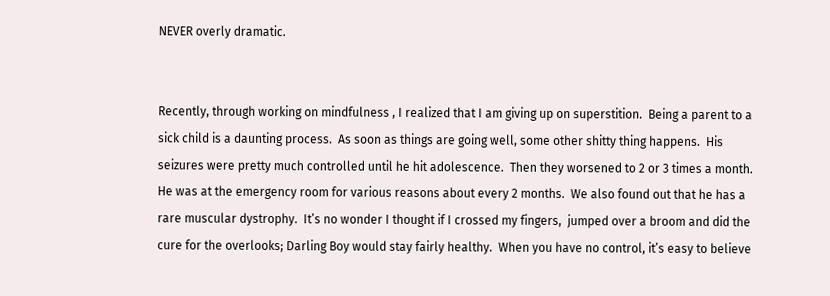NEVER overly dramatic.


Recently, through working on mindfulness , I realized that I am giving up on superstition.  Being a parent to a sick child is a daunting process.  As soon as things are going well, some other shitty thing happens.  His seizures were pretty much controlled until he hit adolescence.  Then they worsened to 2 or 3 times a month.  He was at the emergency room for various reasons about every 2 months.  We also found out that he has a rare muscular dystrophy.  It’s no wonder I thought if I crossed my fingers,  jumped over a broom and did the cure for the overlooks; Darling Boy would stay fairly healthy.  When you have no control, it’s easy to believe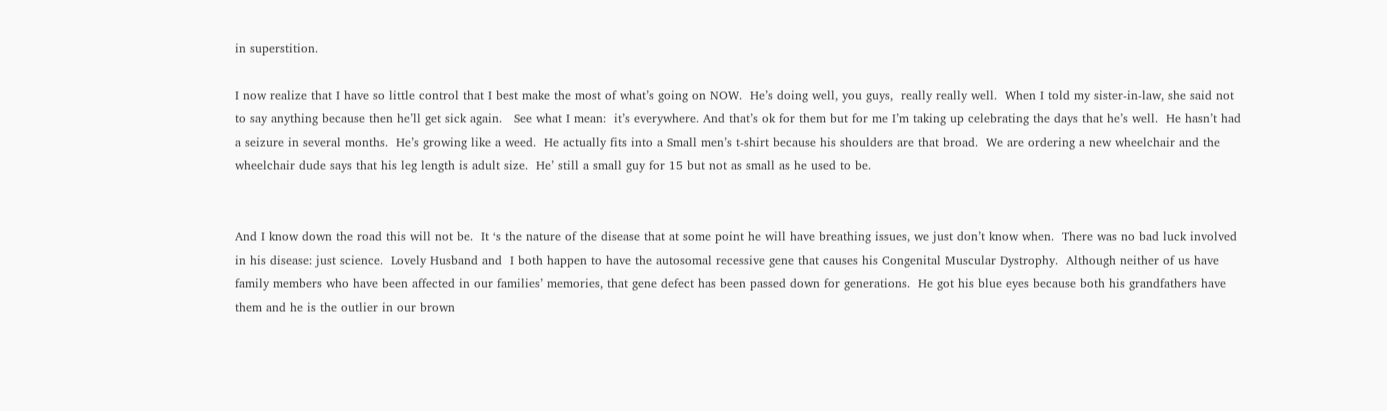in superstition.

I now realize that I have so little control that I best make the most of what’s going on NOW.  He’s doing well, you guys,  really really well.  When I told my sister-in-law, she said not to say anything because then he’ll get sick again.   See what I mean:  it’s everywhere. And that’s ok for them but for me I’m taking up celebrating the days that he’s well.  He hasn’t had a seizure in several months.  He’s growing like a weed.  He actually fits into a Small men’s t-shirt because his shoulders are that broad.  We are ordering a new wheelchair and the wheelchair dude says that his leg length is adult size.  He’ still a small guy for 15 but not as small as he used to be.


And I know down the road this will not be.  It ‘s the nature of the disease that at some point he will have breathing issues, we just don’t know when.  There was no bad luck involved in his disease: just science.  Lovely Husband and  I both happen to have the autosomal recessive gene that causes his Congenital Muscular Dystrophy.  Although neither of us have family members who have been affected in our families’ memories, that gene defect has been passed down for generations.  He got his blue eyes because both his grandfathers have them and he is the outlier in our brown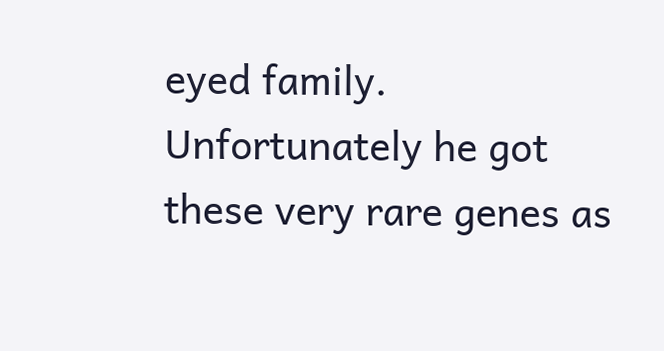eyed family.  Unfortunately he got these very rare genes as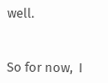well.


So for now,  I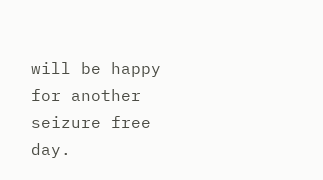will be happy for another seizure free day.